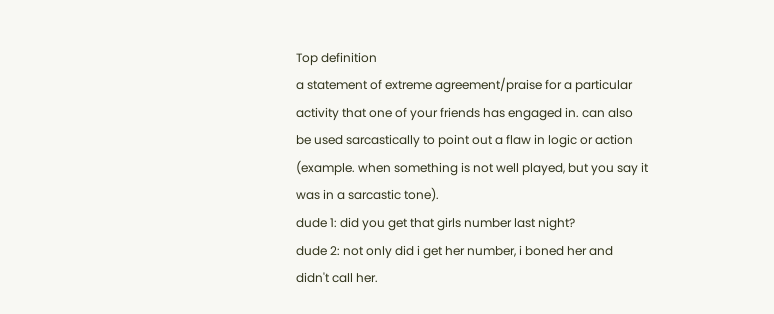Top definition
a statement of extreme agreement/praise for a particular activity that one of your friends has engaged in. can also be used sarcastically to point out a flaw in logic or action (example. when something is not well played, but you say it was in a sarcastic tone).
dude 1: did you get that girls number last night?
dude 2: not only did i get her number, i boned her and didn't call her.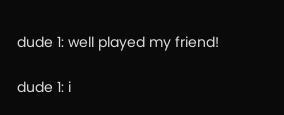dude 1: well played my friend!

dude 1: i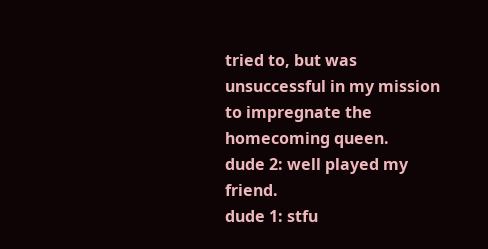tried to, but was unsuccessful in my mission to impregnate the homecoming queen.
dude 2: well played my friend.
dude 1: stfu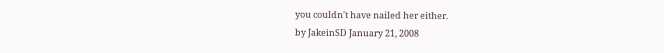you couldn't have nailed her either.
by JakeinSD January 21, 2008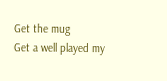Get the mug
Get a well played my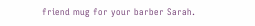friend mug for your barber Sarah.